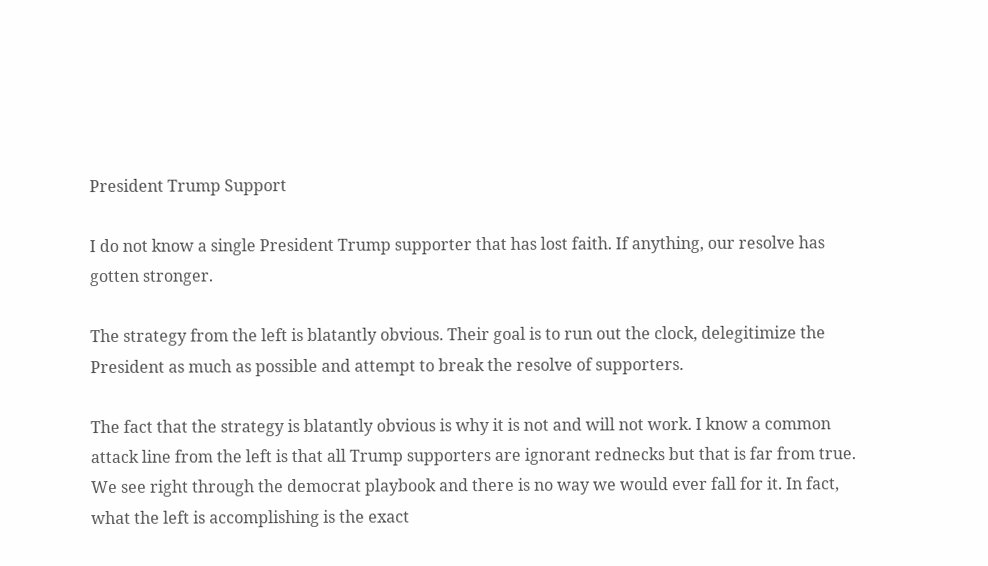President Trump Support

I do not know a single President Trump supporter that has lost faith. If anything, our resolve has gotten stronger.

The strategy from the left is blatantly obvious. Their goal is to run out the clock, delegitimize the President as much as possible and attempt to break the resolve of supporters.

The fact that the strategy is blatantly obvious is why it is not and will not work. I know a common attack line from the left is that all Trump supporters are ignorant rednecks but that is far from true. We see right through the democrat playbook and there is no way we would ever fall for it. In fact, what the left is accomplishing is the exact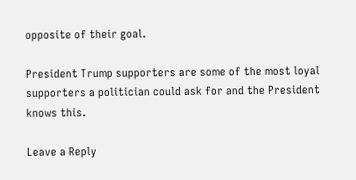opposite of their goal.

President Trump supporters are some of the most loyal supporters a politician could ask for and the President knows this.

Leave a Reply